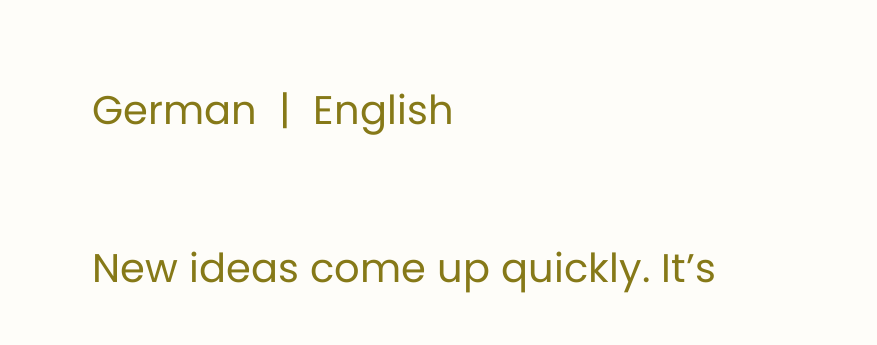German  |  English

New ideas come up quickly. It’s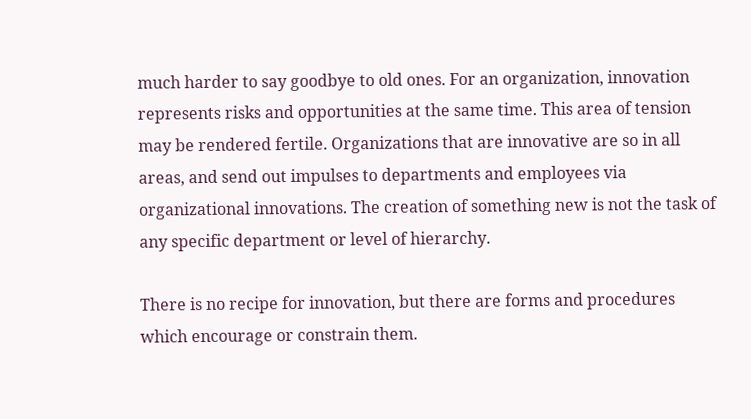much harder to say goodbye to old ones. For an organization, innovation represents risks and opportunities at the same time. This area of tension may be rendered fertile. Organizations that are innovative are so in all areas, and send out impulses to departments and employees via organizational innovations. The creation of something new is not the task of any specific department or level of hierarchy.

There is no recipe for innovation, but there are forms and procedures which encourage or constrain them.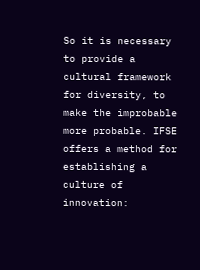So it is necessary to provide a cultural framework for diversity, to make the improbable more probable. IFSE offers a method for establishing a culture of innovation: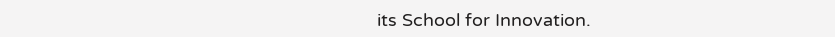its School for Innovation.